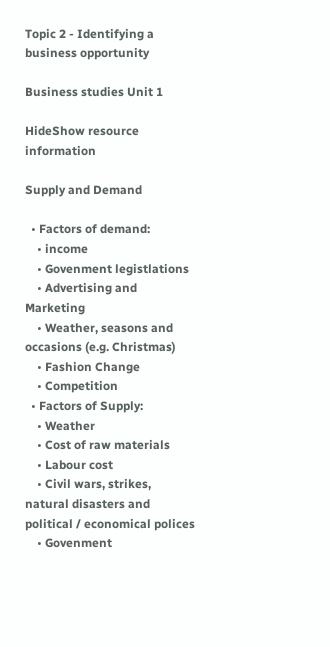Topic 2 - Identifying a business opportunity

Business studies Unit 1

HideShow resource information

Supply and Demand

  • Factors of demand:
    • income
    • Govenment legistlations
    • Advertising and Marketing
    • Weather, seasons and occasions (e.g. Christmas)
    • Fashion Change
    • Competition
  • Factors of Supply:
    • Weather
    • Cost of raw materials
    • Labour cost
    • Civil wars, strikes, natural disasters and political / economical polices
    • Govenment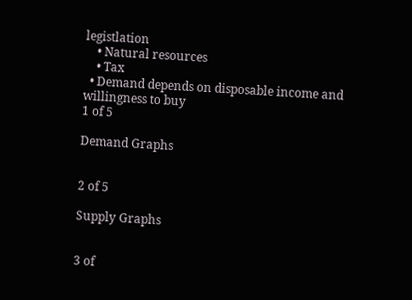legistlation
    • Natural resources
    • Tax
  • Demand depends on disposable income and willingness to buy
1 of 5

Demand Graphs


2 of 5

Supply Graphs


3 of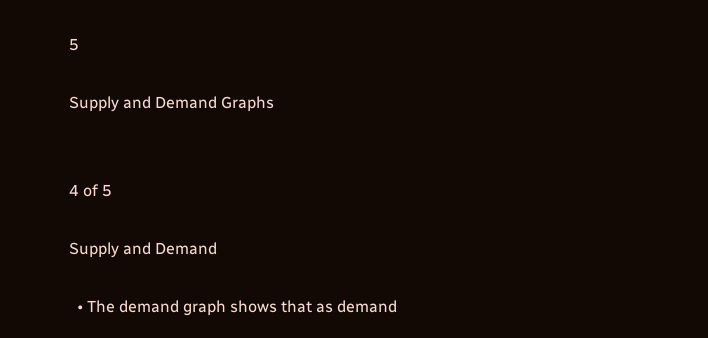5

Supply and Demand Graphs


4 of 5

Supply and Demand

  • The demand graph shows that as demand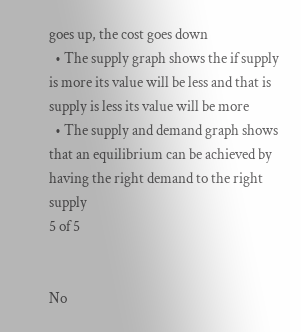goes up, the cost goes down
  • The supply graph shows the if supply is more its value will be less and that is supply is less its value will be more
  • The supply and demand graph shows that an equilibrium can be achieved by having the right demand to the right supply
5 of 5


No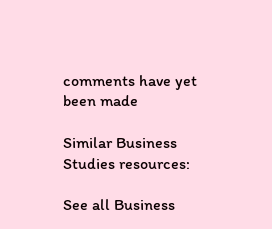comments have yet been made

Similar Business Studies resources:

See all Business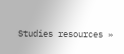Studies resources »